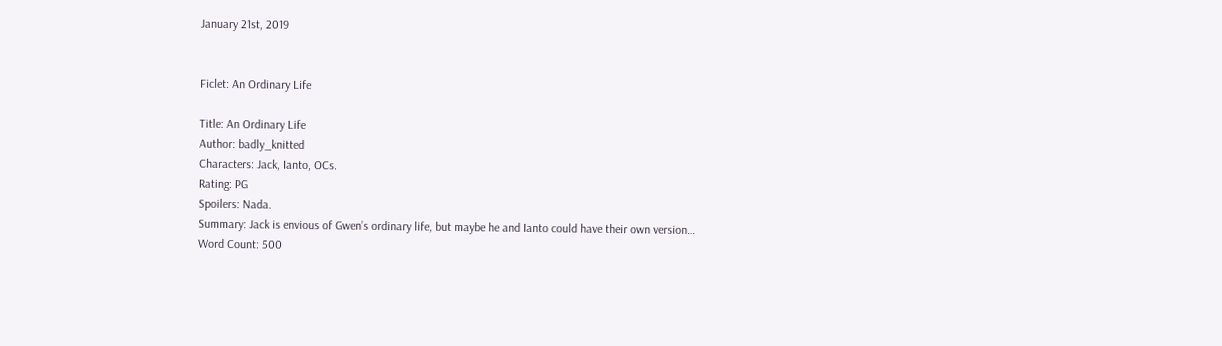January 21st, 2019


Ficlet: An Ordinary Life

Title: An Ordinary Life
Author: badly_knitted
Characters: Jack, Ianto, OCs.
Rating: PG
Spoilers: Nada.
Summary: Jack is envious of Gwen’s ordinary life, but maybe he and Ianto could have their own version…
Word Count: 500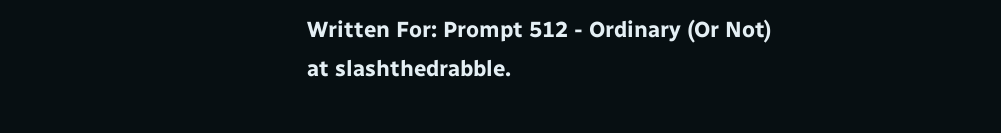Written For: Prompt 512 - Ordinary (Or Not) at slashthedrabble.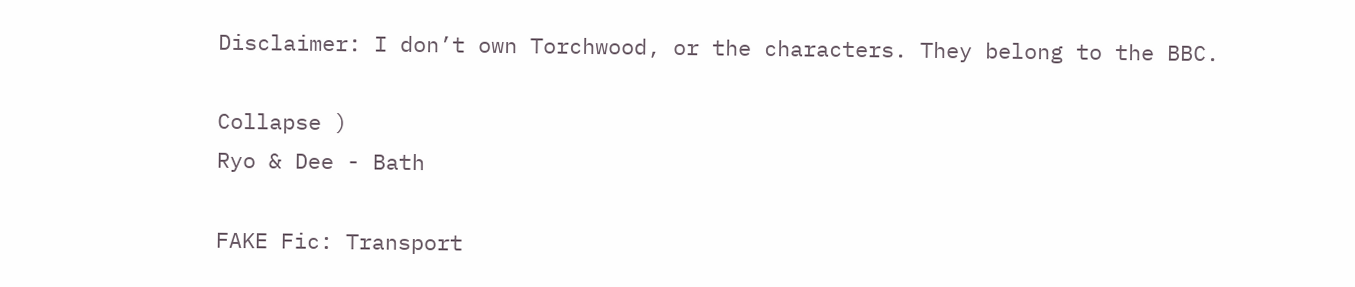Disclaimer: I don’t own Torchwood, or the characters. They belong to the BBC.

Collapse )
Ryo & Dee - Bath

FAKE Fic: Transport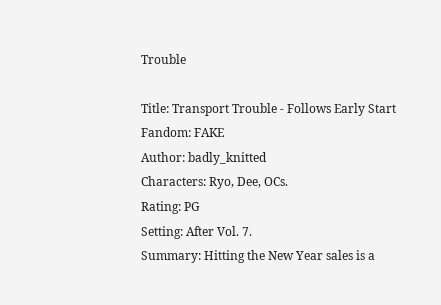Trouble

Title: Transport Trouble - Follows Early Start
Fandom: FAKE
Author: badly_knitted
Characters: Ryo, Dee, OCs.
Rating: PG
Setting: After Vol. 7.
Summary: Hitting the New Year sales is a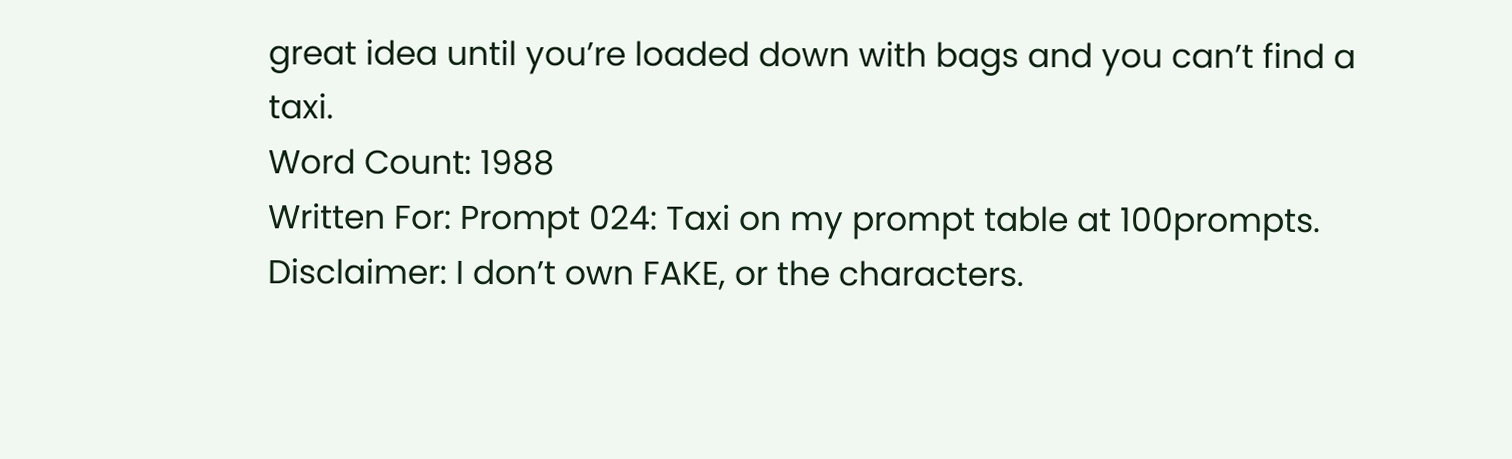great idea until you’re loaded down with bags and you can’t find a taxi.
Word Count: 1988
Written For: Prompt 024: Taxi on my prompt table at 100prompts.
Disclaimer: I don’t own FAKE, or the characters.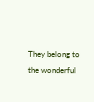They belong to the wonderful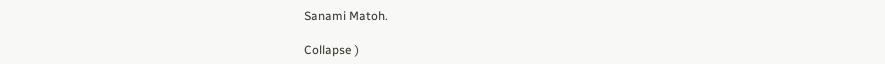Sanami Matoh.

Collapse )